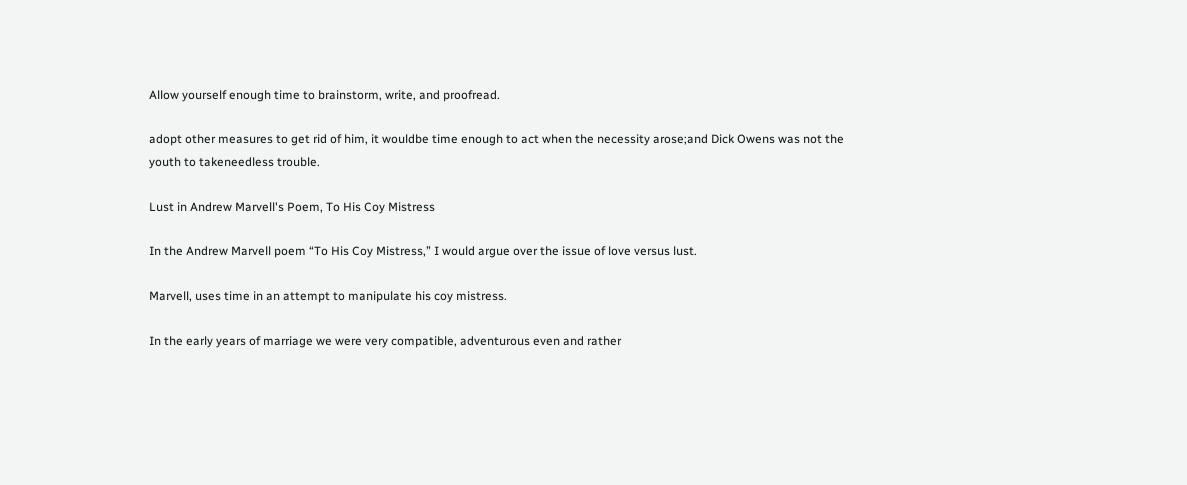Allow yourself enough time to brainstorm, write, and proofread.

adopt other measures to get rid of him, it wouldbe time enough to act when the necessity arose;and Dick Owens was not the youth to takeneedless trouble.

Lust in Andrew Marvell's Poem, To His Coy Mistress

In the Andrew Marvell poem “To His Coy Mistress,” I would argue over the issue of love versus lust.

Marvell, uses time in an attempt to manipulate his coy mistress.

In the early years of marriage we were very compatible, adventurous even and rather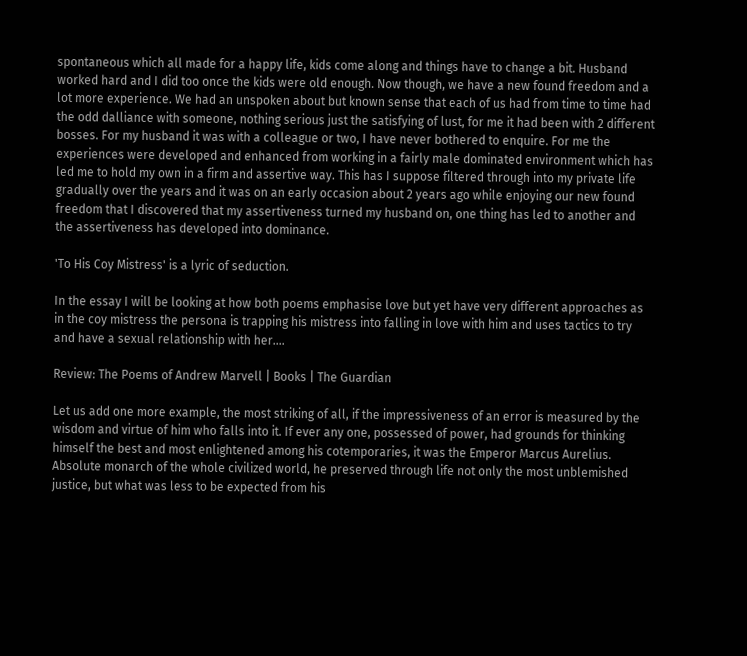spontaneous which all made for a happy life, kids come along and things have to change a bit. Husband worked hard and I did too once the kids were old enough. Now though, we have a new found freedom and a lot more experience. We had an unspoken about but known sense that each of us had from time to time had the odd dalliance with someone, nothing serious just the satisfying of lust, for me it had been with 2 different bosses. For my husband it was with a colleague or two, I have never bothered to enquire. For me the experiences were developed and enhanced from working in a fairly male dominated environment which has led me to hold my own in a firm and assertive way. This has I suppose filtered through into my private life gradually over the years and it was on an early occasion about 2 years ago while enjoying our new found freedom that I discovered that my assertiveness turned my husband on, one thing has led to another and the assertiveness has developed into dominance.

'To His Coy Mistress' is a lyric of seduction.

In the essay I will be looking at how both poems emphasise love but yet have very different approaches as in the coy mistress the persona is trapping his mistress into falling in love with him and uses tactics to try and have a sexual relationship with her....

Review: The Poems of Andrew Marvell | Books | The Guardian

Let us add one more example, the most striking of all, if the impressiveness of an error is measured by the wisdom and virtue of him who falls into it. If ever any one, possessed of power, had grounds for thinking himself the best and most enlightened among his cotemporaries, it was the Emperor Marcus Aurelius. Absolute monarch of the whole civilized world, he preserved through life not only the most unblemished justice, but what was less to be expected from his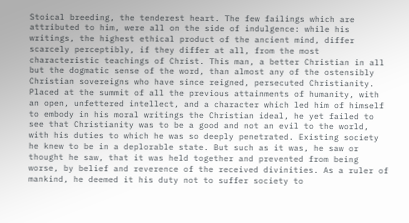Stoical breeding, the tenderest heart. The few failings which are attributed to him, were all on the side of indulgence: while his writings, the highest ethical product of the ancient mind, differ scarcely perceptibly, if they differ at all, from the most characteristic teachings of Christ. This man, a better Christian in all but the dogmatic sense of the word, than almost any of the ostensibly Christian sovereigns who have since reigned, persecuted Christianity. Placed at the summit of all the previous attainments of humanity, with an open, unfettered intellect, and a character which led him of himself to embody in his moral writings the Christian ideal, he yet failed to see that Christianity was to be a good and not an evil to the world, with his duties to which he was so deeply penetrated. Existing society he knew to be in a deplorable state. But such as it was, he saw or thought he saw, that it was held together and prevented from being worse, by belief and reverence of the received divinities. As a ruler of mankind, he deemed it his duty not to suffer society to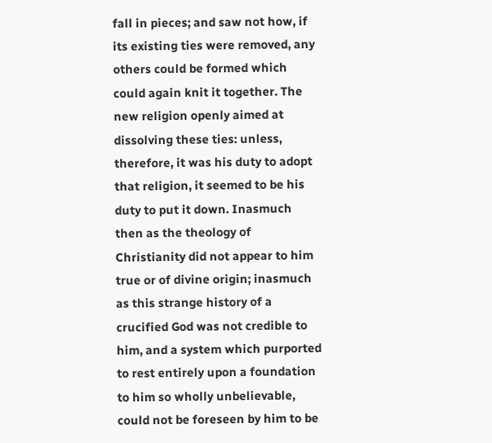fall in pieces; and saw not how, if its existing ties were removed, any others could be formed which could again knit it together. The new religion openly aimed at dissolving these ties: unless, therefore, it was his duty to adopt that religion, it seemed to be his duty to put it down. Inasmuch then as the theology of Christianity did not appear to him true or of divine origin; inasmuch as this strange history of a crucified God was not credible to him, and a system which purported to rest entirely upon a foundation to him so wholly unbelievable, could not be foreseen by him to be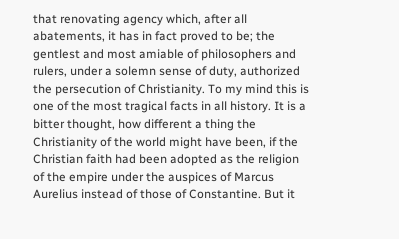that renovating agency which, after all abatements, it has in fact proved to be; the gentlest and most amiable of philosophers and rulers, under a solemn sense of duty, authorized the persecution of Christianity. To my mind this is one of the most tragical facts in all history. It is a bitter thought, how different a thing the Christianity of the world might have been, if the Christian faith had been adopted as the religion of the empire under the auspices of Marcus Aurelius instead of those of Constantine. But it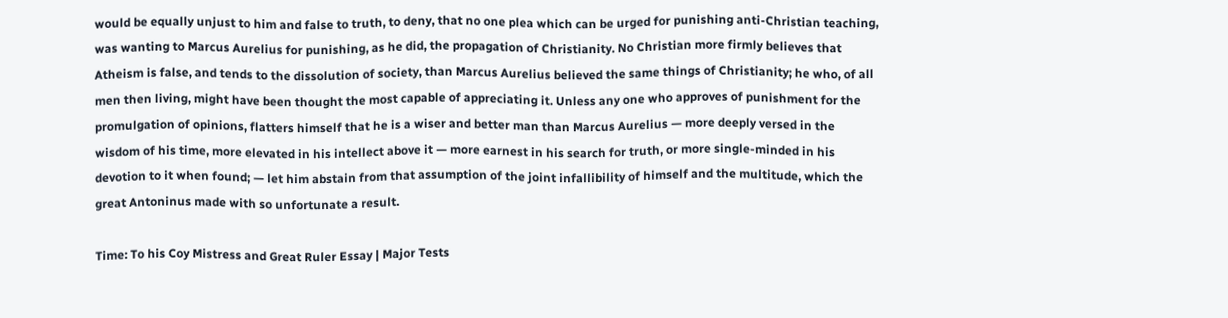would be equally unjust to him and false to truth, to deny, that no one plea which can be urged for punishing anti-Christian teaching, was wanting to Marcus Aurelius for punishing, as he did, the propagation of Christianity. No Christian more firmly believes that Atheism is false, and tends to the dissolution of society, than Marcus Aurelius believed the same things of Christianity; he who, of all men then living, might have been thought the most capable of appreciating it. Unless any one who approves of punishment for the promulgation of opinions, flatters himself that he is a wiser and better man than Marcus Aurelius — more deeply versed in the wisdom of his time, more elevated in his intellect above it — more earnest in his search for truth, or more single-minded in his devotion to it when found; — let him abstain from that assumption of the joint infallibility of himself and the multitude, which the great Antoninus made with so unfortunate a result.

Time: To his Coy Mistress and Great Ruler Essay | Major Tests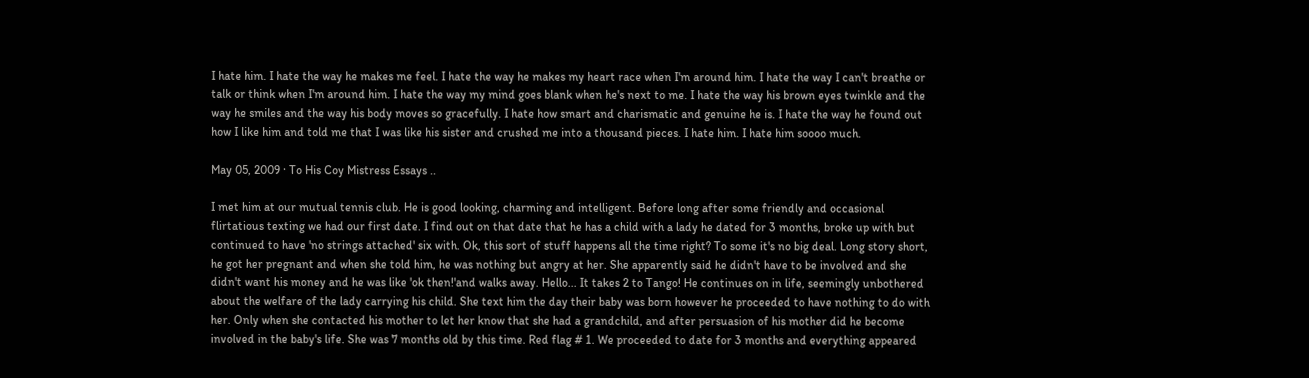I hate him. I hate the way he makes me feel. I hate the way he makes my heart race when I'm around him. I hate the way I can't breathe or talk or think when I'm around him. I hate the way my mind goes blank when he's next to me. I hate the way his brown eyes twinkle and the way he smiles and the way his body moves so gracefully. I hate how smart and charismatic and genuine he is. I hate the way he found out how I like him and told me that I was like his sister and crushed me into a thousand pieces. I hate him. I hate him soooo much.

May 05, 2009 · To His Coy Mistress Essays ..

I met him at our mutual tennis club. He is good looking, charming and intelligent. Before long after some friendly and occasional flirtatious texting we had our first date. I find out on that date that he has a child with a lady he dated for 3 months, broke up with but continued to have 'no strings attached' six with. Ok, this sort of stuff happens all the time right? To some it's no big deal. Long story short, he got her pregnant and when she told him, he was nothing but angry at her. She apparently said he didn't have to be involved and she didn't want his money and he was like 'ok then!'and walks away. Hello... It takes 2 to Tango! He continues on in life, seemingly unbothered about the welfare of the lady carrying his child. She text him the day their baby was born however he proceeded to have nothing to do with her. Only when she contacted his mother to let her know that she had a grandchild, and after persuasion of his mother did he become involved in the baby's life. She was 7 months old by this time. Red flag # 1. We proceeded to date for 3 months and everything appeared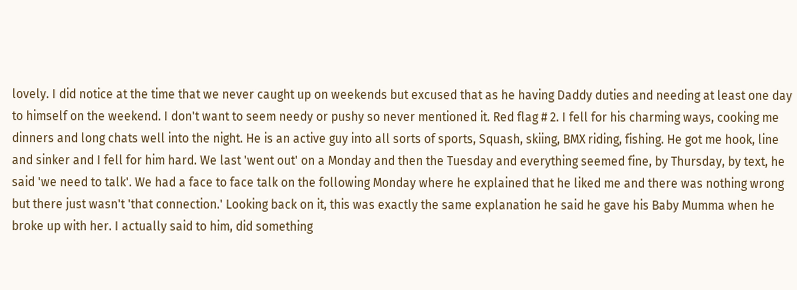lovely. I did notice at the time that we never caught up on weekends but excused that as he having Daddy duties and needing at least one day to himself on the weekend. I don't want to seem needy or pushy so never mentioned it. Red flag # 2. I fell for his charming ways, cooking me dinners and long chats well into the night. He is an active guy into all sorts of sports, Squash, skiing, BMX riding, fishing. He got me hook, line and sinker and I fell for him hard. We last 'went out' on a Monday and then the Tuesday and everything seemed fine, by Thursday, by text, he said 'we need to talk'. We had a face to face talk on the following Monday where he explained that he liked me and there was nothing wrong but there just wasn't 'that connection.' Looking back on it, this was exactly the same explanation he said he gave his Baby Mumma when he broke up with her. I actually said to him, did something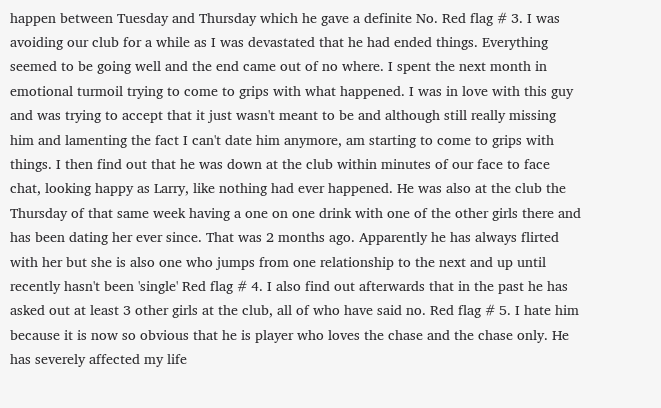happen between Tuesday and Thursday which he gave a definite No. Red flag # 3. I was avoiding our club for a while as I was devastated that he had ended things. Everything seemed to be going well and the end came out of no where. I spent the next month in emotional turmoil trying to come to grips with what happened. I was in love with this guy and was trying to accept that it just wasn't meant to be and although still really missing him and lamenting the fact I can't date him anymore, am starting to come to grips with things. I then find out that he was down at the club within minutes of our face to face chat, looking happy as Larry, like nothing had ever happened. He was also at the club the Thursday of that same week having a one on one drink with one of the other girls there and has been dating her ever since. That was 2 months ago. Apparently he has always flirted with her but she is also one who jumps from one relationship to the next and up until recently hasn't been 'single' Red flag # 4. I also find out afterwards that in the past he has asked out at least 3 other girls at the club, all of who have said no. Red flag # 5. I hate him because it is now so obvious that he is player who loves the chase and the chase only. He has severely affected my life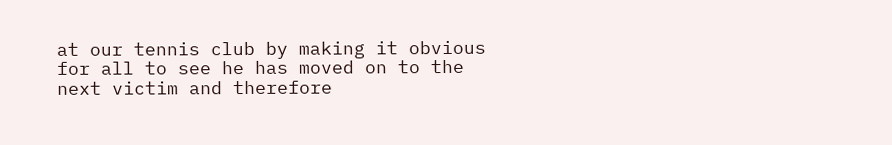at our tennis club by making it obvious for all to see he has moved on to the next victim and therefore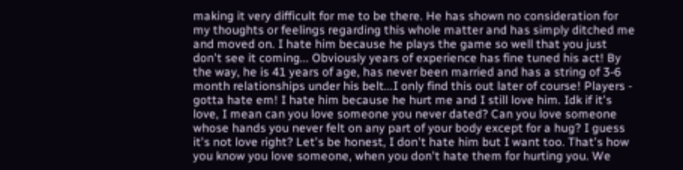making it very difficult for me to be there. He has shown no consideration for my thoughts or feelings regarding this whole matter and has simply ditched me and moved on. I hate him because he plays the game so well that you just don't see it coming... Obviously years of experience has fine tuned his act! By the way, he is 41 years of age, has never been married and has a string of 3-6 month relationships under his belt...I only find this out later of course! Players - gotta hate em! I hate him because he hurt me and I still love him. Idk if it's love, I mean can you love someone you never dated? Can you love someone whose hands you never felt on any part of your body except for a hug? I guess it's not love right? Let's be honest, I don't hate him but I want too. That's how you know you love someone, when you don't hate them for hurting you. We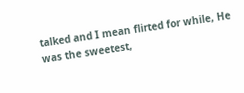talked and I mean flirted for while, He was the sweetest,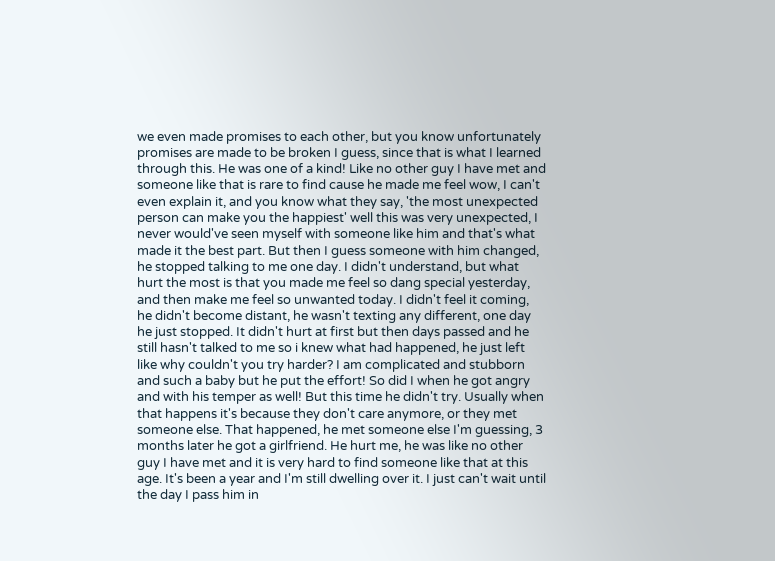we even made promises to each other, but you know unfortunately promises are made to be broken I guess, since that is what I learned through this. He was one of a kind! Like no other guy I have met and someone like that is rare to find cause he made me feel wow, I can't even explain it, and you know what they say, 'the most unexpected person can make you the happiest' well this was very unexpected, I never would've seen myself with someone like him and that's what made it the best part. But then I guess someone with him changed, he stopped talking to me one day. I didn't understand, but what hurt the most is that you made me feel so dang special yesterday, and then make me feel so unwanted today. I didn't feel it coming, he didn't become distant, he wasn't texting any different, one day he just stopped. It didn't hurt at first but then days passed and he still hasn't talked to me so i knew what had happened, he just left like why couldn't you try harder? I am complicated and stubborn and such a baby but he put the effort! So did I when he got angry and with his temper as well! But this time he didn't try. Usually when that happens it's because they don't care anymore, or they met someone else. That happened, he met someone else I'm guessing, 3 months later he got a girlfriend. He hurt me, he was like no other guy I have met and it is very hard to find someone like that at this age. It's been a year and I'm still dwelling over it. I just can't wait until the day I pass him in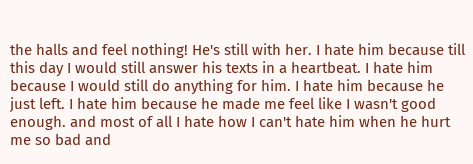the halls and feel nothing! He's still with her. I hate him because till this day I would still answer his texts in a heartbeat. I hate him because I would still do anything for him. I hate him because he just left. I hate him because he made me feel like I wasn't good enough. and most of all I hate how I can't hate him when he hurt me so bad and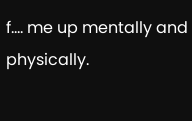f.... me up mentally and physically.